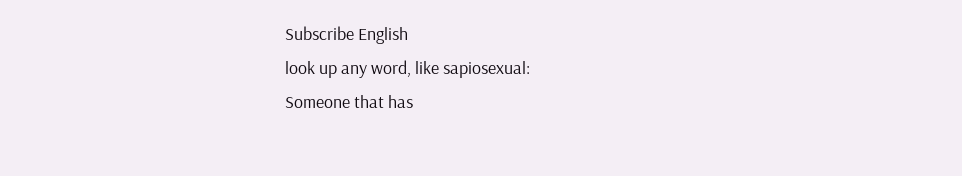Subscribe English
look up any word, like sapiosexual:
Someone that has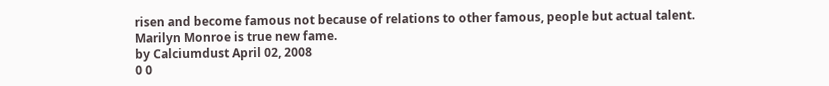risen and become famous not because of relations to other famous, people but actual talent.
Marilyn Monroe is true new fame.
by Calciumdust April 02, 2008
0 0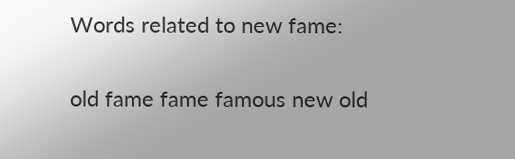Words related to new fame:

old fame fame famous new old